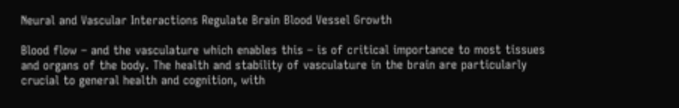Neural and Vascular Interactions Regulate Brain Blood Vessel Growth

Blood flow – and the vasculature which enables this – is of critical importance to most tissues and organs of the body. The health and stability of vasculature in the brain are particularly crucial to general health and cognition, with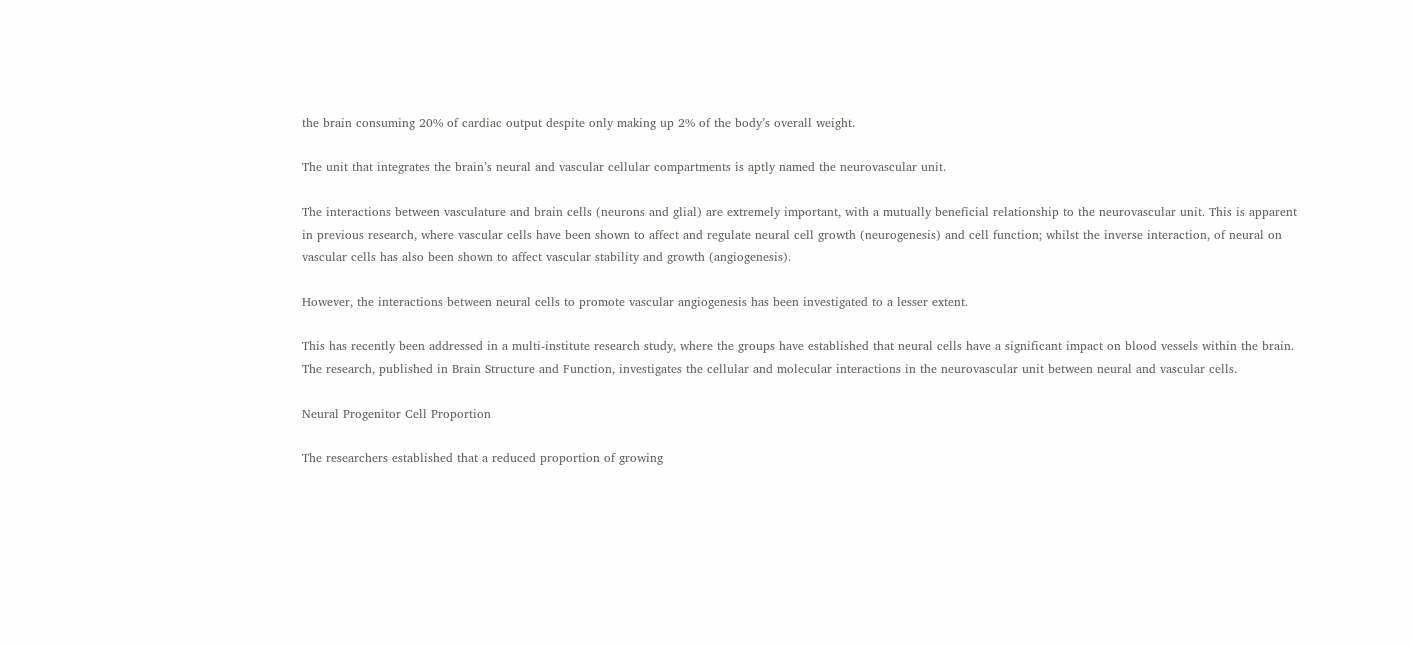the brain consuming 20% of cardiac output despite only making up 2% of the body’s overall weight.

The unit that integrates the brain’s neural and vascular cellular compartments is aptly named the neurovascular unit.

The interactions between vasculature and brain cells (neurons and glial) are extremely important, with a mutually beneficial relationship to the neurovascular unit. This is apparent in previous research, where vascular cells have been shown to affect and regulate neural cell growth (neurogenesis) and cell function; whilst the inverse interaction, of neural on vascular cells has also been shown to affect vascular stability and growth (angiogenesis).

However, the interactions between neural cells to promote vascular angiogenesis has been investigated to a lesser extent.

This has recently been addressed in a multi-institute research study, where the groups have established that neural cells have a significant impact on blood vessels within the brain. The research, published in Brain Structure and Function, investigates the cellular and molecular interactions in the neurovascular unit between neural and vascular cells.

Neural Progenitor Cell Proportion

The researchers established that a reduced proportion of growing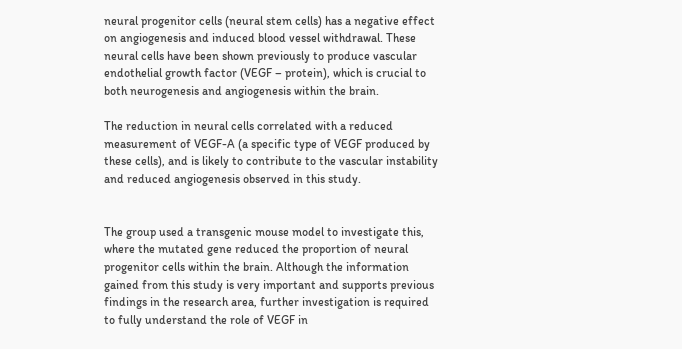neural progenitor cells (neural stem cells) has a negative effect on angiogenesis and induced blood vessel withdrawal. These neural cells have been shown previously to produce vascular endothelial growth factor (VEGF – protein), which is crucial to both neurogenesis and angiogenesis within the brain.

The reduction in neural cells correlated with a reduced measurement of VEGF-A (a specific type of VEGF produced by these cells), and is likely to contribute to the vascular instability and reduced angiogenesis observed in this study.


The group used a transgenic mouse model to investigate this, where the mutated gene reduced the proportion of neural progenitor cells within the brain. Although the information gained from this study is very important and supports previous findings in the research area, further investigation is required to fully understand the role of VEGF in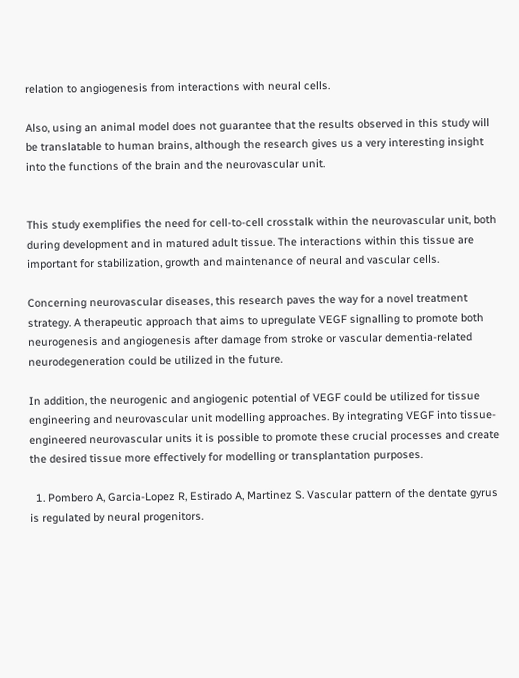relation to angiogenesis from interactions with neural cells.

Also, using an animal model does not guarantee that the results observed in this study will be translatable to human brains, although the research gives us a very interesting insight into the functions of the brain and the neurovascular unit.


This study exemplifies the need for cell-to-cell crosstalk within the neurovascular unit, both during development and in matured adult tissue. The interactions within this tissue are important for stabilization, growth and maintenance of neural and vascular cells.

Concerning neurovascular diseases, this research paves the way for a novel treatment strategy. A therapeutic approach that aims to upregulate VEGF signalling to promote both neurogenesis and angiogenesis after damage from stroke or vascular dementia-related neurodegeneration could be utilized in the future.

In addition, the neurogenic and angiogenic potential of VEGF could be utilized for tissue engineering and neurovascular unit modelling approaches. By integrating VEGF into tissue-engineered neurovascular units it is possible to promote these crucial processes and create the desired tissue more effectively for modelling or transplantation purposes.

  1. Pombero A, Garcia-Lopez R, Estirado A, Martinez S. Vascular pattern of the dentate gyrus is regulated by neural progenitors.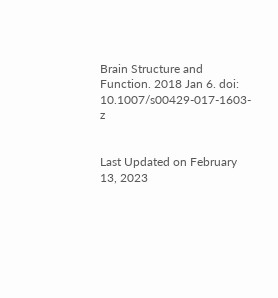Brain Structure and Function. 2018 Jan 6. doi: 10.1007/s00429-017-1603-z


Last Updated on February 13, 2023